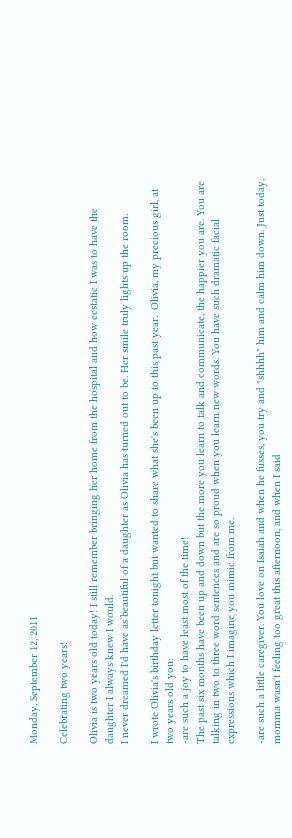Monday, September 12, 2011

Celebrating two years!

Olivia is two years old today! I still remember bringing her home from the hospital and how ecstatic I was to have the daughter I always knew I would.
I never dreamed I'd have as beautiful of a daughter as Olivia has turned out to be. Her smile truly lights up the room.

I wrote Olivia's birthday letter tonight but wanted to share what she's been up to this past year.  Olivia, my precious girl, at two years old you:
-are such a joy to have least most of the time!
The past six months have been up and down but the more you learn to talk and communicate, the happier you are. You are talking in two to three word sentences and are so proud when you learn new words. You have such dramatic facial expressions which I imagine you mimic from me.

-are such a little caregiver. You love on Isaiah and when he fusses, you try and "shhhh" him and calm him down. Just today, momma wasn't feeling too great this afternoon, and when I said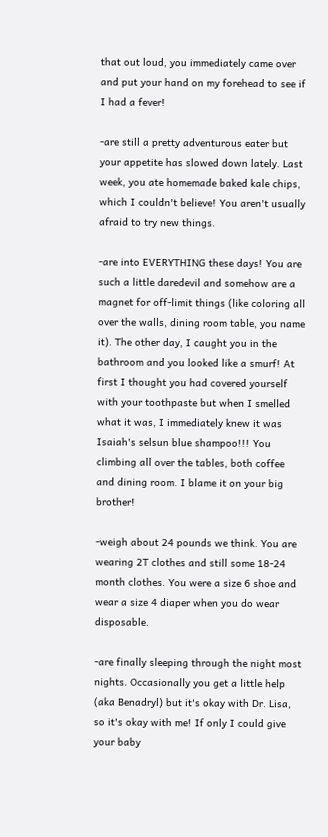that out loud, you immediately came over and put your hand on my forehead to see if I had a fever!

-are still a pretty adventurous eater but your appetite has slowed down lately. Last week, you ate homemade baked kale chips, which I couldn't believe! You aren't usually afraid to try new things.

-are into EVERYTHING these days! You are such a little daredevil and somehow are a magnet for off-limit things (like coloring all over the walls, dining room table, you name it). The other day, I caught you in the bathroom and you looked like a smurf! At first I thought you had covered yourself with your toothpaste but when I smelled what it was, I immediately knew it was Isaiah's selsun blue shampoo!!! You climbing all over the tables, both coffee and dining room. I blame it on your big brother!

-weigh about 24 pounds we think. You are wearing 2T clothes and still some 18-24 month clothes. You were a size 6 shoe and wear a size 4 diaper when you do wear disposable.

-are finally sleeping through the night most nights. Occasionally you get a little help (aka Benadryl) but it's okay with Dr. Lisa, so it's okay with me! If only I could give your baby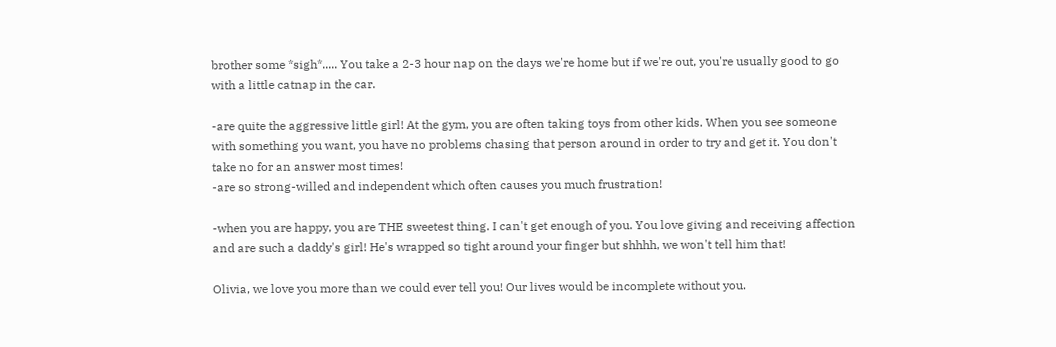brother some *sigh*..... You take a 2-3 hour nap on the days we're home but if we're out, you're usually good to go with a little catnap in the car.

-are quite the aggressive little girl! At the gym, you are often taking toys from other kids. When you see someone with something you want, you have no problems chasing that person around in order to try and get it. You don't take no for an answer most times!
-are so strong-willed and independent which often causes you much frustration!

-when you are happy, you are THE sweetest thing. I can't get enough of you. You love giving and receiving affection and are such a daddy's girl! He's wrapped so tight around your finger but shhhh, we won't tell him that!

Olivia, we love you more than we could ever tell you! Our lives would be incomplete without you.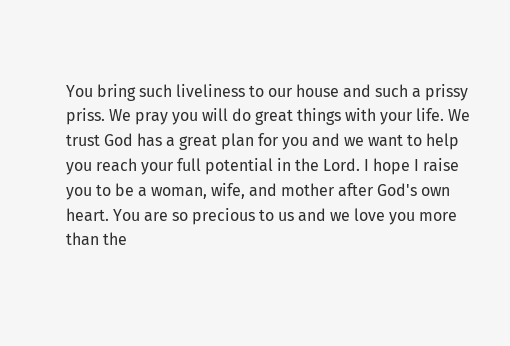You bring such liveliness to our house and such a prissy priss. We pray you will do great things with your life. We trust God has a great plan for you and we want to help you reach your full potential in the Lord. I hope I raise you to be a woman, wife, and mother after God's own heart. You are so precious to us and we love you more than the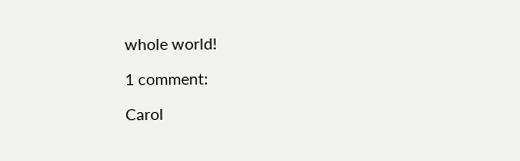whole world!

1 comment:

Carol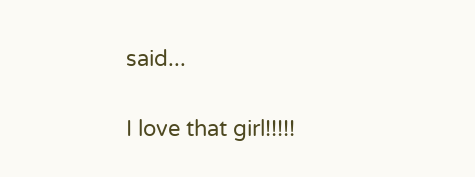said...

I love that girl!!!!!